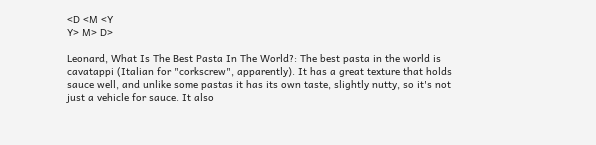<D <M <Y
Y> M> D>

Leonard, What Is The Best Pasta In The World?: The best pasta in the world is cavatappi (Italian for "corkscrew", apparently). It has a great texture that holds sauce well, and unlike some pastas it has its own taste, slightly nutty, so it's not just a vehicle for sauce. It also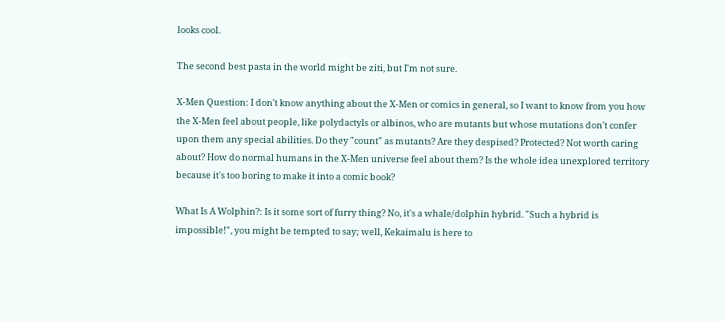looks cool.

The second best pasta in the world might be ziti, but I'm not sure.

X-Men Question: I don't know anything about the X-Men or comics in general, so I want to know from you how the X-Men feel about people, like polydactyls or albinos, who are mutants but whose mutations don't confer upon them any special abilities. Do they "count" as mutants? Are they despised? Protected? Not worth caring about? How do normal humans in the X-Men universe feel about them? Is the whole idea unexplored territory because it's too boring to make it into a comic book?

What Is A Wolphin?: Is it some sort of furry thing? No, it's a whale/dolphin hybrid. "Such a hybrid is impossible!", you might be tempted to say; well, Kekaimalu is here to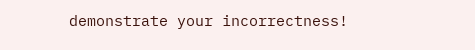demonstrate your incorrectness!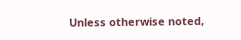Unless otherwise noted,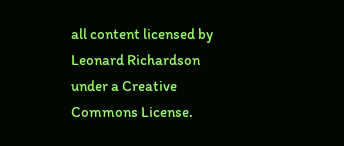all content licensed by Leonard Richardson
under a Creative Commons License.